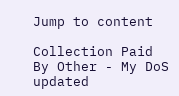Jump to content

Collection Paid By Other - My DoS updated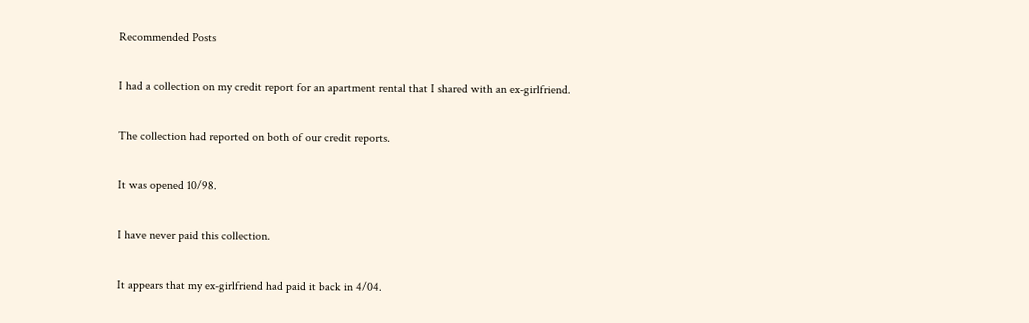Recommended Posts

I had a collection on my credit report for an apartment rental that I shared with an ex-girlfriend.

The collection had reported on both of our credit reports.

It was opened 10/98.

I have never paid this collection.

It appears that my ex-girlfriend had paid it back in 4/04.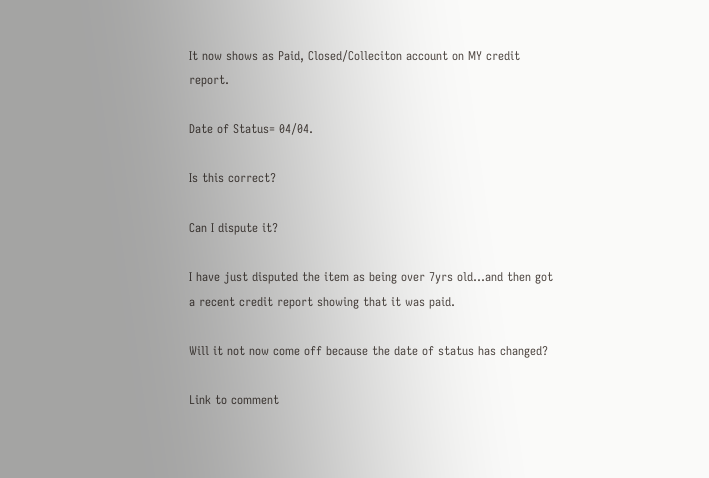It now shows as Paid, Closed/Colleciton account on MY credit report.

Date of Status= 04/04.

Is this correct?

Can I dispute it?

I have just disputed the item as being over 7yrs old...and then got a recent credit report showing that it was paid.

Will it not now come off because the date of status has changed?

Link to comment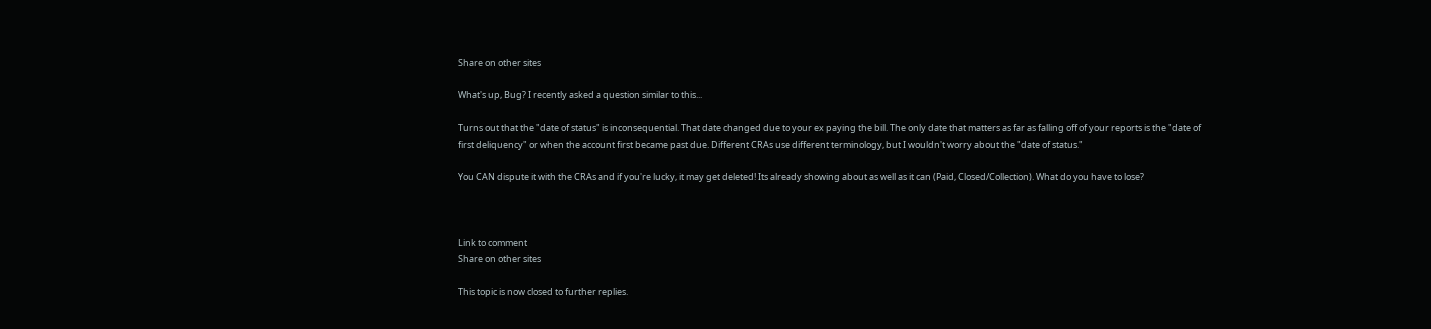Share on other sites

What's up, Bug? I recently asked a question similar to this...

Turns out that the "date of status" is inconsequential. That date changed due to your ex paying the bill. The only date that matters as far as falling off of your reports is the "date of first deliquency" or when the account first became past due. Different CRAs use different terminology, but I wouldn't worry about the "date of status."

You CAN dispute it with the CRAs and if you're lucky, it may get deleted! Its already showing about as well as it can (Paid, Closed/Collection). What do you have to lose?



Link to comment
Share on other sites

This topic is now closed to further replies.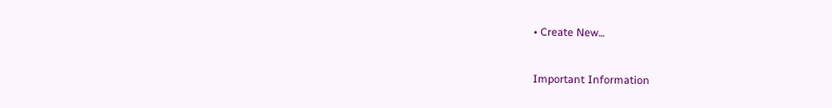• Create New...

Important Information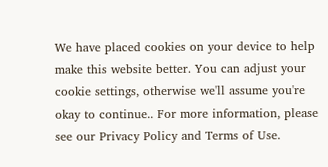We have placed cookies on your device to help make this website better. You can adjust your cookie settings, otherwise we'll assume you're okay to continue.. For more information, please see our Privacy Policy and Terms of Use.